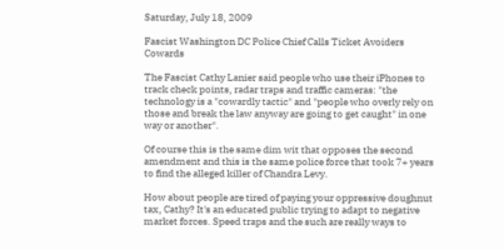Saturday, July 18, 2009

Fascist Washington DC Police Chief Calls Ticket Avoiders Cowards

The Fascist Cathy Lanier said people who use their iPhones to track check points, radar traps and traffic cameras: "the technology is a "cowardly tactic" and "people who overly rely on those and break the law anyway are going to get caught" in one way or another".

Of course this is the same dim wit that opposes the second amendment and this is the same police force that took 7+ years to find the alleged killer of Chandra Levy.

How about people are tired of paying your oppressive doughnut tax, Cathy? It's an educated public trying to adapt to negative market forces. Speed traps and the such are really ways to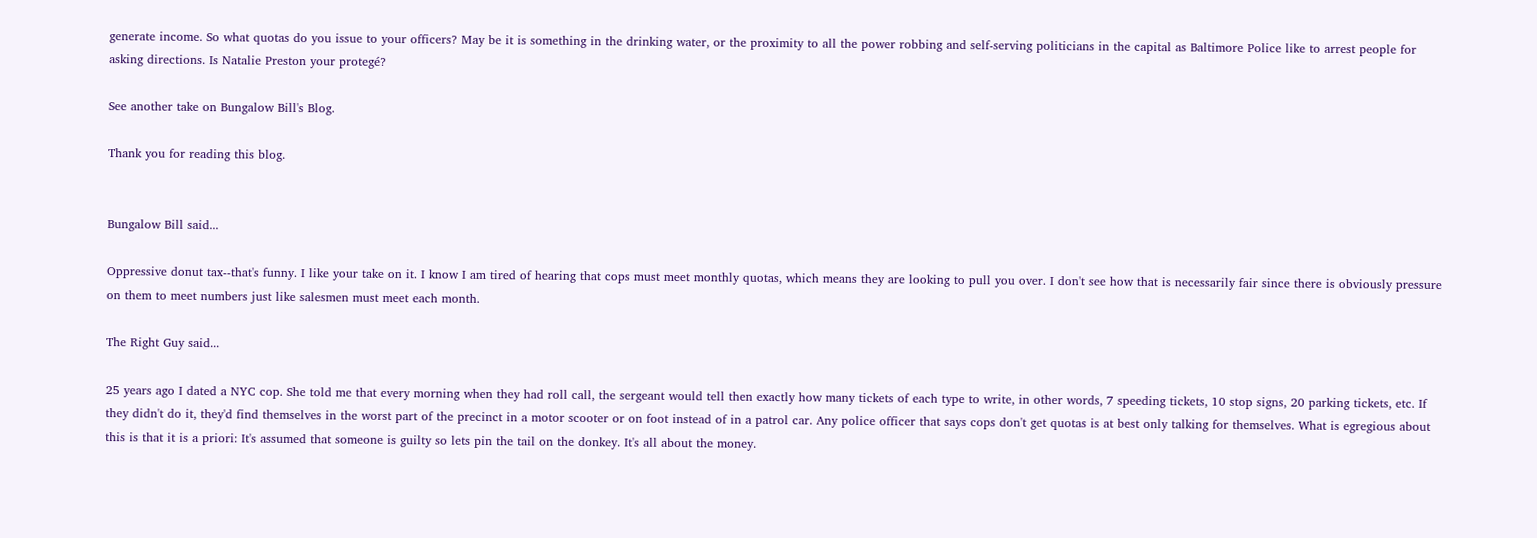generate income. So what quotas do you issue to your officers? May be it is something in the drinking water, or the proximity to all the power robbing and self-serving politicians in the capital as Baltimore Police like to arrest people for asking directions. Is Natalie Preston your protegé?

See another take on Bungalow Bill's Blog.

Thank you for reading this blog.


Bungalow Bill said...

Oppressive donut tax--that's funny. I like your take on it. I know I am tired of hearing that cops must meet monthly quotas, which means they are looking to pull you over. I don't see how that is necessarily fair since there is obviously pressure on them to meet numbers just like salesmen must meet each month.

The Right Guy said...

25 years ago I dated a NYC cop. She told me that every morning when they had roll call, the sergeant would tell then exactly how many tickets of each type to write, in other words, 7 speeding tickets, 10 stop signs, 20 parking tickets, etc. If they didn't do it, they'd find themselves in the worst part of the precinct in a motor scooter or on foot instead of in a patrol car. Any police officer that says cops don't get quotas is at best only talking for themselves. What is egregious about this is that it is a priori: It's assumed that someone is guilty so lets pin the tail on the donkey. It's all about the money.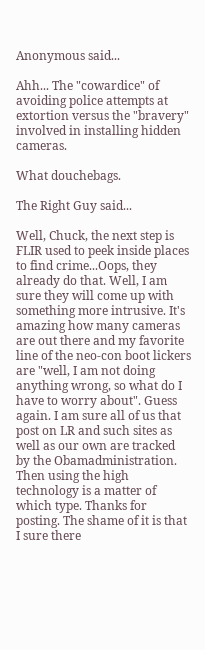Anonymous said...

Ahh... The "cowardice" of avoiding police attempts at extortion versus the "bravery" involved in installing hidden cameras.

What douchebags.

The Right Guy said...

Well, Chuck, the next step is FLIR used to peek inside places to find crime...Oops, they already do that. Well, I am sure they will come up with something more intrusive. It's amazing how many cameras are out there and my favorite line of the neo-con boot lickers are "well, I am not doing anything wrong, so what do I have to worry about". Guess again. I am sure all of us that post on LR and such sites as well as our own are tracked by the Obamadministration. Then using the high technology is a matter of which type. Thanks for posting. The shame of it is that I sure there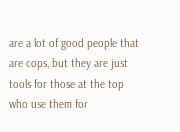are a lot of good people that are cops, but they are just tools for those at the top who use them for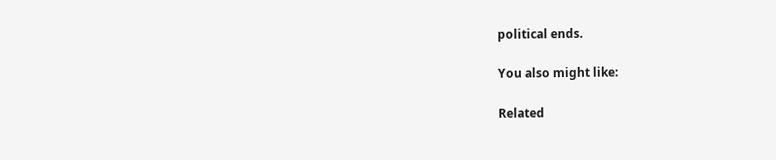political ends.

You also might like:

Related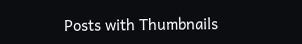Posts with Thumbnails